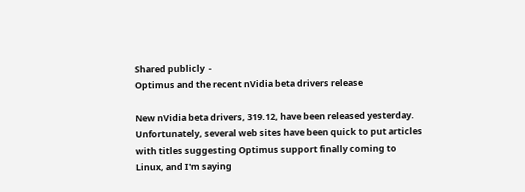Shared publicly  -
Optimus and the recent nVidia beta drivers release

New nVidia beta drivers, 319.12, have been released yesterday. Unfortunately, several web sites have been quick to put articles with titles suggesting Optimus support finally coming to Linux, and I'm saying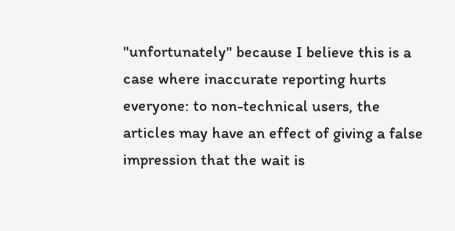"unfortunately" because I believe this is a case where inaccurate reporting hurts everyone: to non-technical users, the articles may have an effect of giving a false impression that the wait is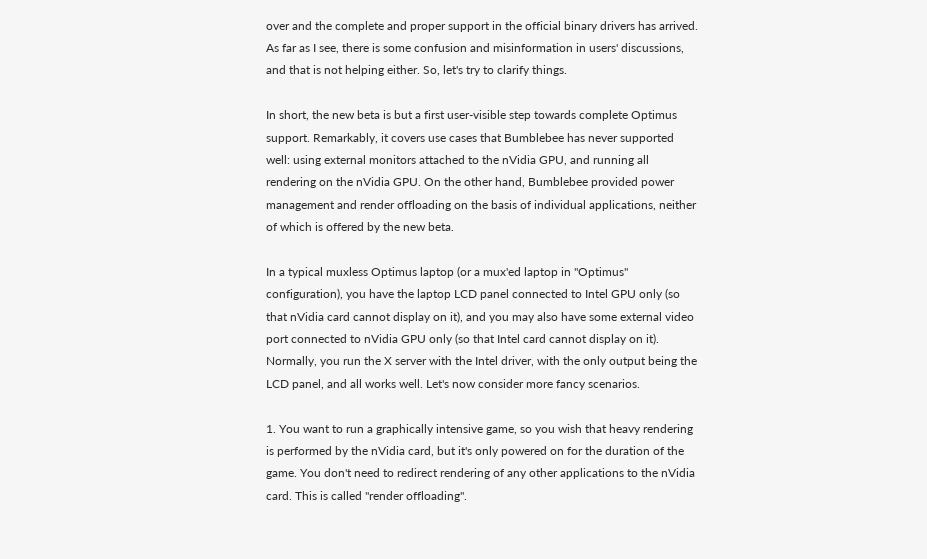over and the complete and proper support in the official binary drivers has arrived. As far as I see, there is some confusion and misinformation in users' discussions, and that is not helping either. So, let's try to clarify things.

In short, the new beta is but a first user-visible step towards complete Optimus support. Remarkably, it covers use cases that Bumblebee has never supported well: using external monitors attached to the nVidia GPU, and running all rendering on the nVidia GPU. On the other hand, Bumblebee provided power management and render offloading on the basis of individual applications, neither of which is offered by the new beta.

In a typical muxless Optimus laptop (or a mux'ed laptop in "Optimus" configuration), you have the laptop LCD panel connected to Intel GPU only (so that nVidia card cannot display on it), and you may also have some external video port connected to nVidia GPU only (so that Intel card cannot display on it). Normally, you run the X server with the Intel driver, with the only output being the LCD panel, and all works well. Let's now consider more fancy scenarios.

1. You want to run a graphically intensive game, so you wish that heavy rendering is performed by the nVidia card, but it's only powered on for the duration of the game. You don't need to redirect rendering of any other applications to the nVidia card. This is called "render offloading".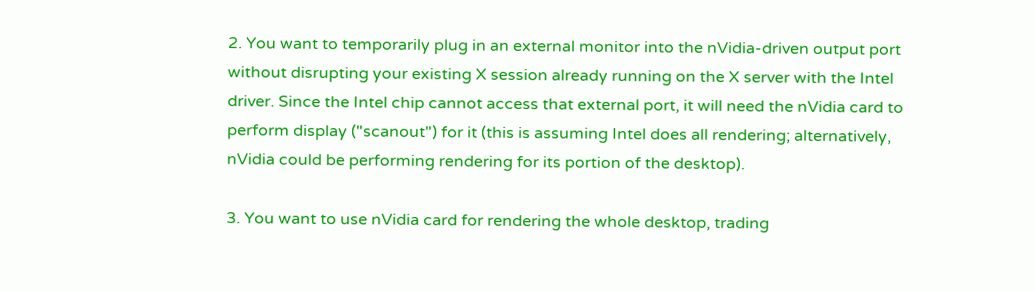2. You want to temporarily plug in an external monitor into the nVidia-driven output port without disrupting your existing X session already running on the X server with the Intel driver. Since the Intel chip cannot access that external port, it will need the nVidia card to perform display ("scanout") for it (this is assuming Intel does all rendering; alternatively, nVidia could be performing rendering for its portion of the desktop).

3. You want to use nVidia card for rendering the whole desktop, trading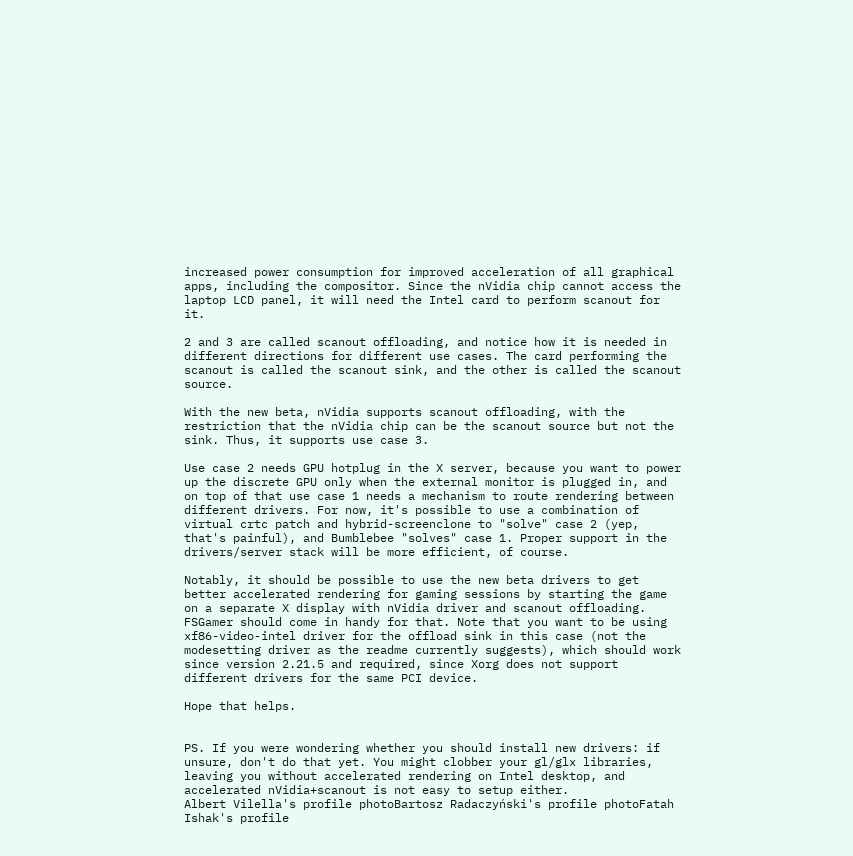increased power consumption for improved acceleration of all graphical apps, including the compositor. Since the nVidia chip cannot access the laptop LCD panel, it will need the Intel card to perform scanout for it.

2 and 3 are called scanout offloading, and notice how it is needed in different directions for different use cases. The card performing the scanout is called the scanout sink, and the other is called the scanout source.

With the new beta, nVidia supports scanout offloading, with the restriction that the nVidia chip can be the scanout source but not the sink. Thus, it supports use case 3.

Use case 2 needs GPU hotplug in the X server, because you want to power up the discrete GPU only when the external monitor is plugged in, and on top of that use case 1 needs a mechanism to route rendering between different drivers. For now, it's possible to use a combination of virtual crtc patch and hybrid-screenclone to "solve" case 2 (yep, that's painful), and Bumblebee "solves" case 1. Proper support in the drivers/server stack will be more efficient, of course.

Notably, it should be possible to use the new beta drivers to get better accelerated rendering for gaming sessions by starting the game on a separate X display with nVidia driver and scanout offloading. FSGamer should come in handy for that. Note that you want to be using xf86-video-intel driver for the offload sink in this case (not the modesetting driver as the readme currently suggests), which should work since version 2.21.5 and required, since Xorg does not support different drivers for the same PCI device.

Hope that helps.


PS. If you were wondering whether you should install new drivers: if unsure, don't do that yet. You might clobber your gl/glx libraries, leaving you without accelerated rendering on Intel desktop, and accelerated nVidia+scanout is not easy to setup either.
Albert Vilella's profile photoBartosz Radaczyński's profile photoFatah Ishak's profile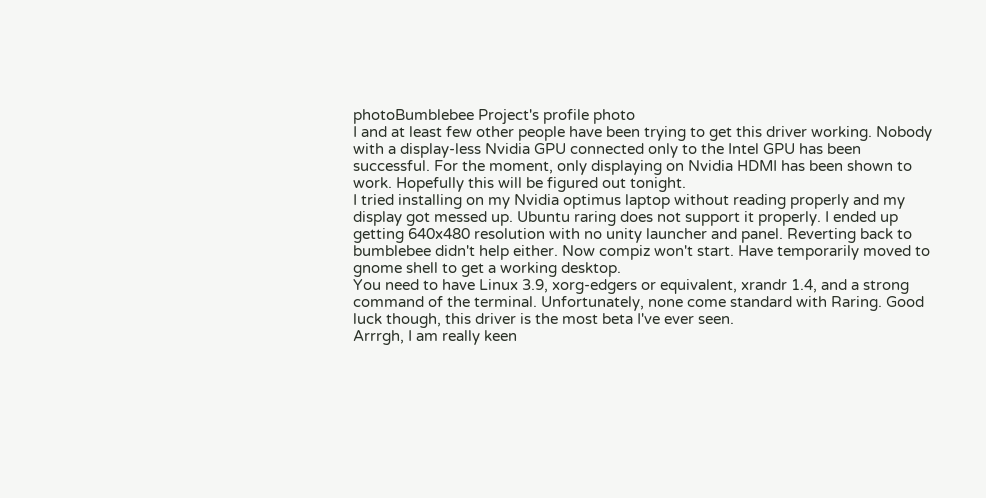photoBumblebee Project's profile photo
I and at least few other people have been trying to get this driver working. Nobody with a display-less Nvidia GPU connected only to the Intel GPU has been successful. For the moment, only displaying on Nvidia HDMI has been shown to work. Hopefully this will be figured out tonight.
I tried installing on my Nvidia optimus laptop without reading properly and my display got messed up. Ubuntu raring does not support it properly. I ended up getting 640x480 resolution with no unity launcher and panel. Reverting back to bumblebee didn't help either. Now compiz won't start. Have temporarily moved to gnome shell to get a working desktop.
You need to have Linux 3.9, xorg-edgers or equivalent, xrandr 1.4, and a strong command of the terminal. Unfortunately, none come standard with Raring. Good luck though, this driver is the most beta I've ever seen.
Arrrgh, I am really keen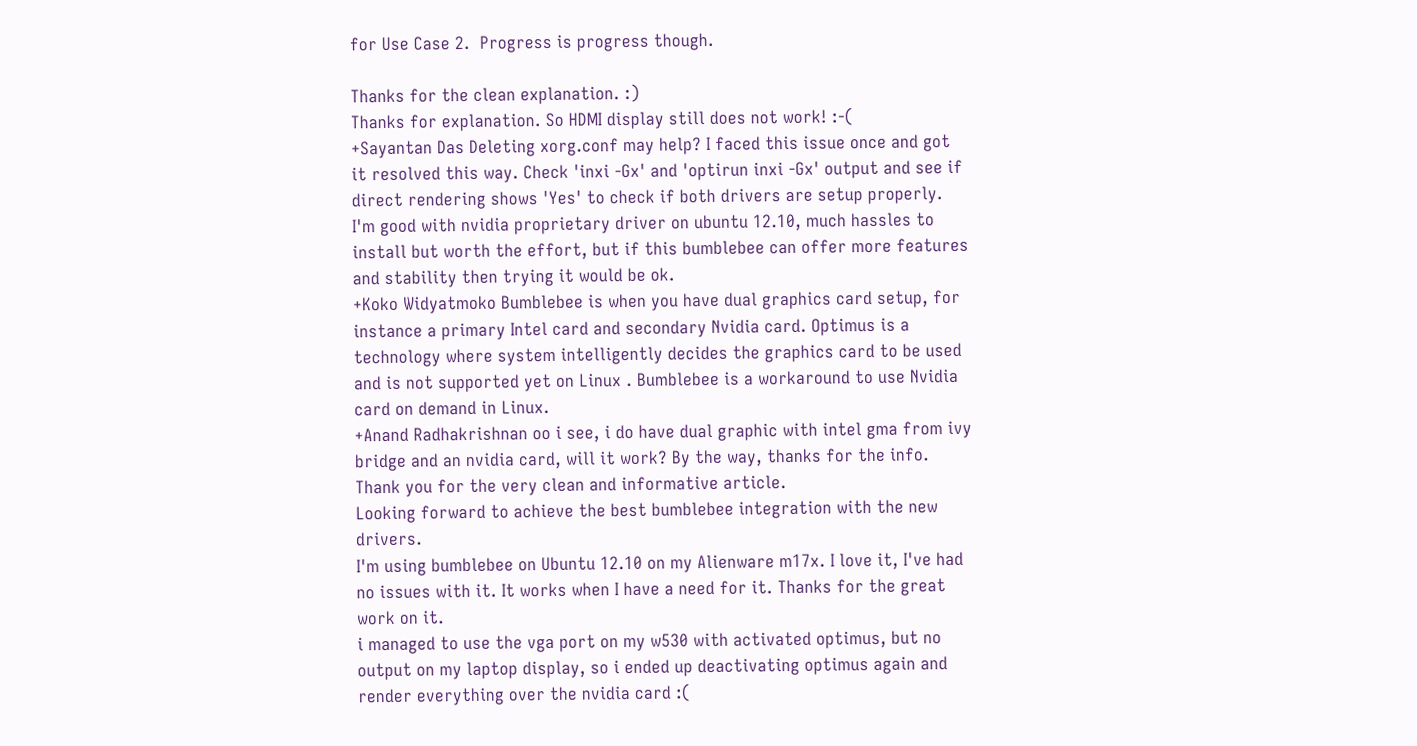for Use Case 2.  Progress is progress though.

Thanks for the clean explanation. :)
Thanks for explanation. So HDMI display still does not work! :-(
+Sayantan Das Deleting xorg.conf may help? I faced this issue once and got it resolved this way. Check 'inxi -Gx' and 'optirun inxi -Gx' output and see if direct rendering shows 'Yes' to check if both drivers are setup properly.
I'm good with nvidia proprietary driver on ubuntu 12.10, much hassles to install but worth the effort, but if this bumblebee can offer more features and stability then trying it would be ok.
+Koko Widyatmoko Bumblebee is when you have dual graphics card setup, for instance a primary Intel card and secondary Nvidia card. Optimus is a technology where system intelligently decides the graphics card to be used and is not supported yet on Linux . Bumblebee is a workaround to use Nvidia card on demand in Linux.
+Anand Radhakrishnan oo i see, i do have dual graphic with intel gma from ivy bridge and an nvidia card, will it work? By the way, thanks for the info.
Thank you for the very clean and informative article.
Looking forward to achieve the best bumblebee integration with the new drivers.
I'm using bumblebee on Ubuntu 12.10 on my Alienware m17x. I love it, I've had no issues with it. It works when I have a need for it. Thanks for the great work on it.
i managed to use the vga port on my w530 with activated optimus, but no output on my laptop display, so i ended up deactivating optimus again and render everything over the nvidia card :(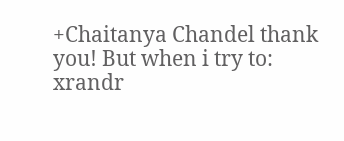+Chaitanya Chandel thank you! But when i try to:
xrandr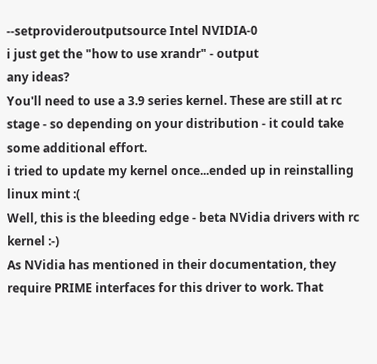--setprovideroutputsource Intel NVIDIA-0
i just get the "how to use xrandr" - output
any ideas?
You'll need to use a 3.9 series kernel. These are still at rc stage - so depending on your distribution - it could take some additional effort.
i tried to update my kernel once...ended up in reinstalling linux mint :(
Well, this is the bleeding edge - beta NVidia drivers with rc kernel :-)
As NVidia has mentioned in their documentation, they require PRIME interfaces for this driver to work. That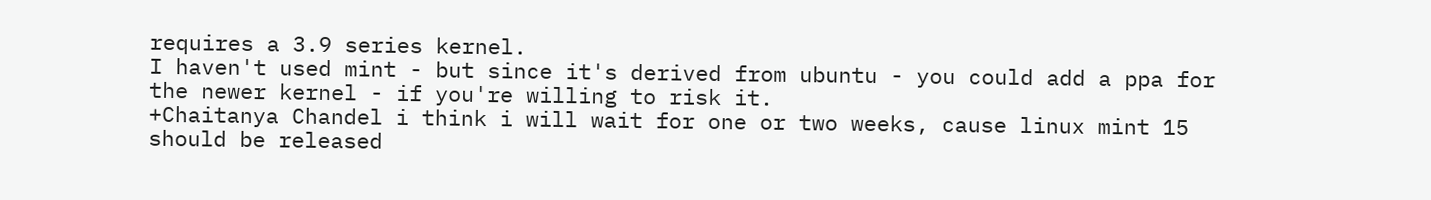requires a 3.9 series kernel.
I haven't used mint - but since it's derived from ubuntu - you could add a ppa for the newer kernel - if you're willing to risk it.
+Chaitanya Chandel i think i will wait for one or two weeks, cause linux mint 15 should be released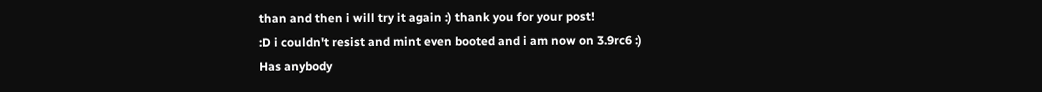than and then i will try it again :) thank you for your post!
:D i couldn't resist and mint even booted and i am now on 3.9rc6 :)
Has anybody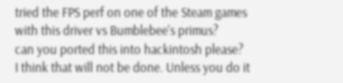tried the FPS perf on one of the Steam games with this driver vs Bumblebee's primus?
can you ported this into hackintosh please?
I think that will not be done. Unless you do it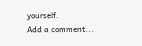yourself.
Add a comment...